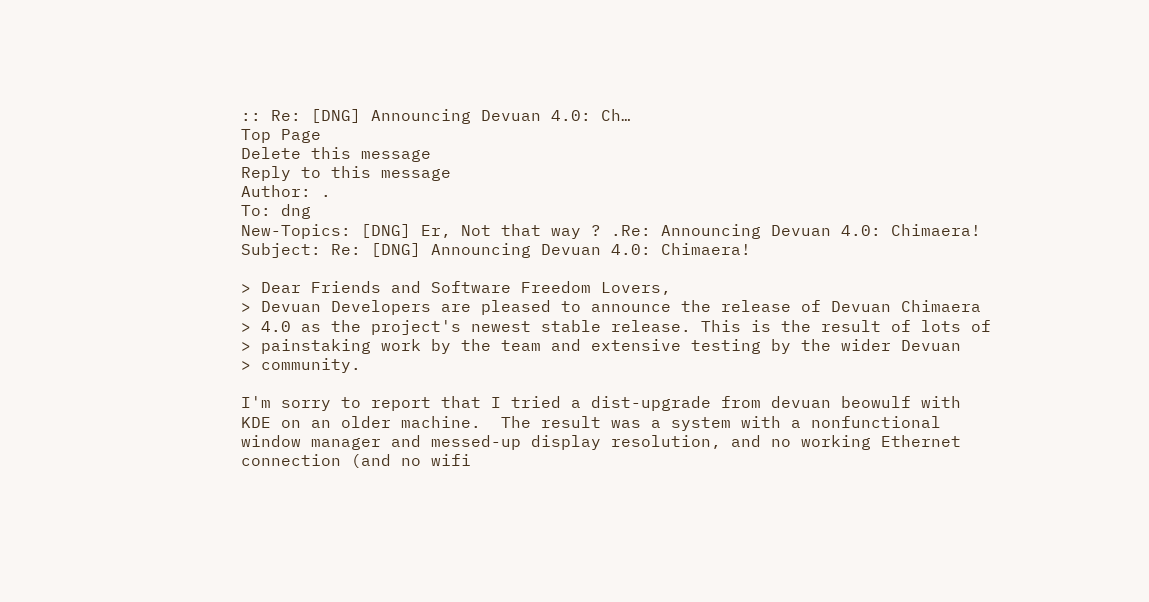:: Re: [DNG] Announcing Devuan 4.0: Ch…
Top Page
Delete this message
Reply to this message
Author: .
To: dng
New-Topics: [DNG] Er, Not that way ? .Re: Announcing Devuan 4.0: Chimaera!
Subject: Re: [DNG] Announcing Devuan 4.0: Chimaera!

> Dear Friends and Software Freedom Lovers,
> Devuan Developers are pleased to announce the release of Devuan Chimaera
> 4.0 as the project's newest stable release. This is the result of lots of
> painstaking work by the team and extensive testing by the wider Devuan
> community.

I'm sorry to report that I tried a dist-upgrade from devuan beowulf with
KDE on an older machine.  The result was a system with a nonfunctional
window manager and messed-up display resolution, and no working Ethernet
connection (and no wifi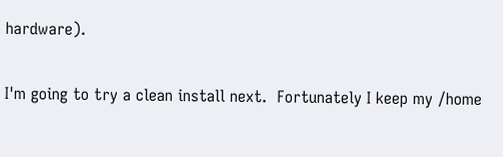hardware).

I'm going to try a clean install next.  Fortunately I keep my /home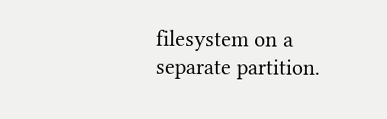filesystem on a separate partition.